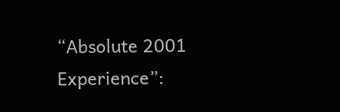“Absolute 2001 Experience”: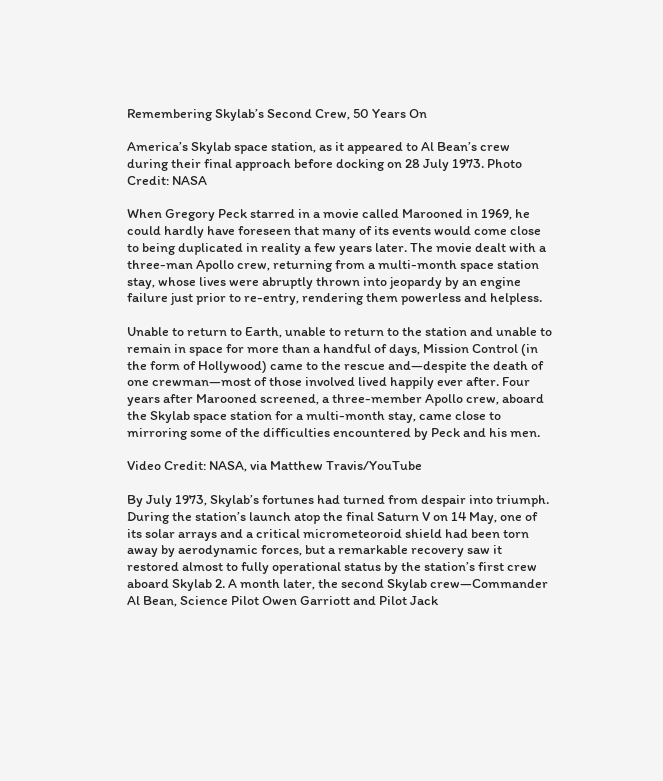Remembering Skylab’s Second Crew, 50 Years On

America’s Skylab space station, as it appeared to Al Bean’s crew during their final approach before docking on 28 July 1973. Photo Credit: NASA

When Gregory Peck starred in a movie called Marooned in 1969, he could hardly have foreseen that many of its events would come close to being duplicated in reality a few years later. The movie dealt with a three-man Apollo crew, returning from a multi-month space station stay, whose lives were abruptly thrown into jeopardy by an engine failure just prior to re-entry, rendering them powerless and helpless.

Unable to return to Earth, unable to return to the station and unable to remain in space for more than a handful of days, Mission Control (in the form of Hollywood) came to the rescue and—despite the death of one crewman—most of those involved lived happily ever after. Four years after Marooned screened, a three-member Apollo crew, aboard the Skylab space station for a multi-month stay, came close to mirroring some of the difficulties encountered by Peck and his men.

Video Credit: NASA, via Matthew Travis/YouTube

By July 1973, Skylab’s fortunes had turned from despair into triumph. During the station’s launch atop the final Saturn V on 14 May, one of its solar arrays and a critical micrometeoroid shield had been torn away by aerodynamic forces, but a remarkable recovery saw it restored almost to fully operational status by the station’s first crew aboard Skylab 2. A month later, the second Skylab crew—Commander Al Bean, Science Pilot Owen Garriott and Pilot Jack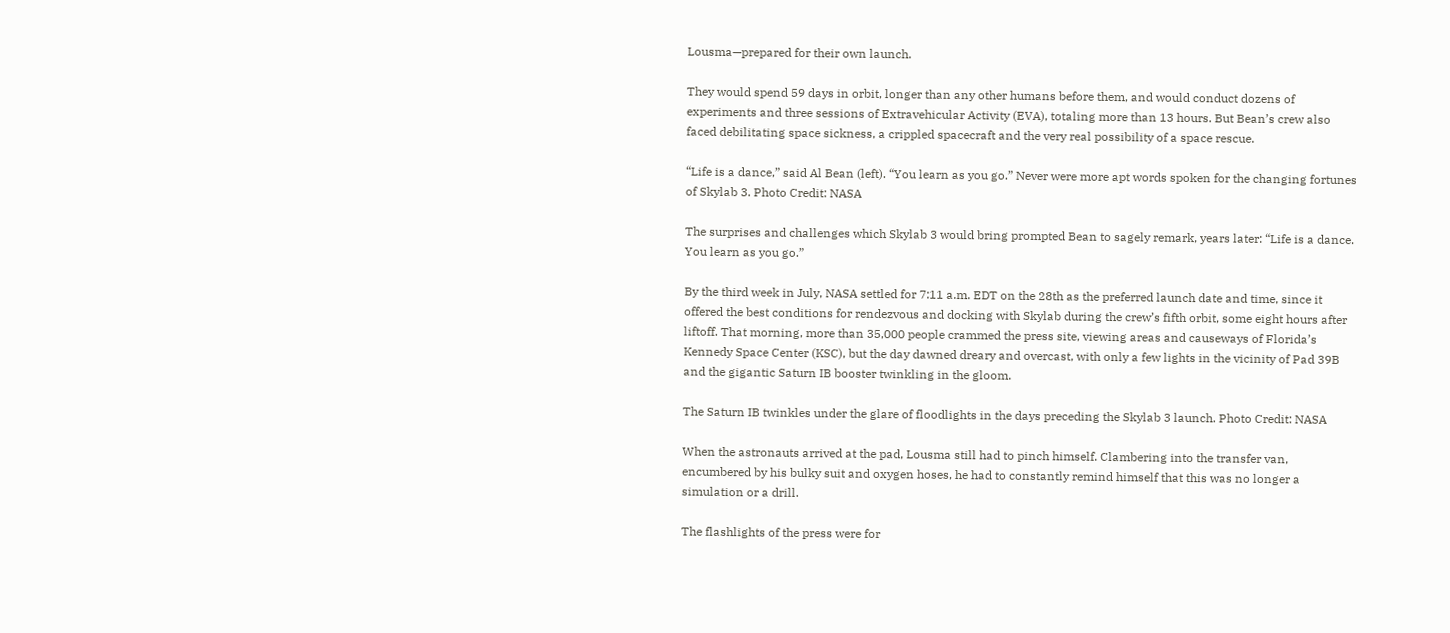Lousma—prepared for their own launch.

They would spend 59 days in orbit, longer than any other humans before them, and would conduct dozens of experiments and three sessions of Extravehicular Activity (EVA), totaling more than 13 hours. But Bean’s crew also faced debilitating space sickness, a crippled spacecraft and the very real possibility of a space rescue.

“Life is a dance,” said Al Bean (left). “You learn as you go.” Never were more apt words spoken for the changing fortunes of Skylab 3. Photo Credit: NASA

The surprises and challenges which Skylab 3 would bring prompted Bean to sagely remark, years later: “Life is a dance. You learn as you go.”

By the third week in July, NASA settled for 7:11 a.m. EDT on the 28th as the preferred launch date and time, since it offered the best conditions for rendezvous and docking with Skylab during the crew’s fifth orbit, some eight hours after liftoff. That morning, more than 35,000 people crammed the press site, viewing areas and causeways of Florida’s Kennedy Space Center (KSC), but the day dawned dreary and overcast, with only a few lights in the vicinity of Pad 39B and the gigantic Saturn IB booster twinkling in the gloom.

The Saturn IB twinkles under the glare of floodlights in the days preceding the Skylab 3 launch. Photo Credit: NASA

When the astronauts arrived at the pad, Lousma still had to pinch himself. Clambering into the transfer van, encumbered by his bulky suit and oxygen hoses, he had to constantly remind himself that this was no longer a simulation or a drill.

The flashlights of the press were for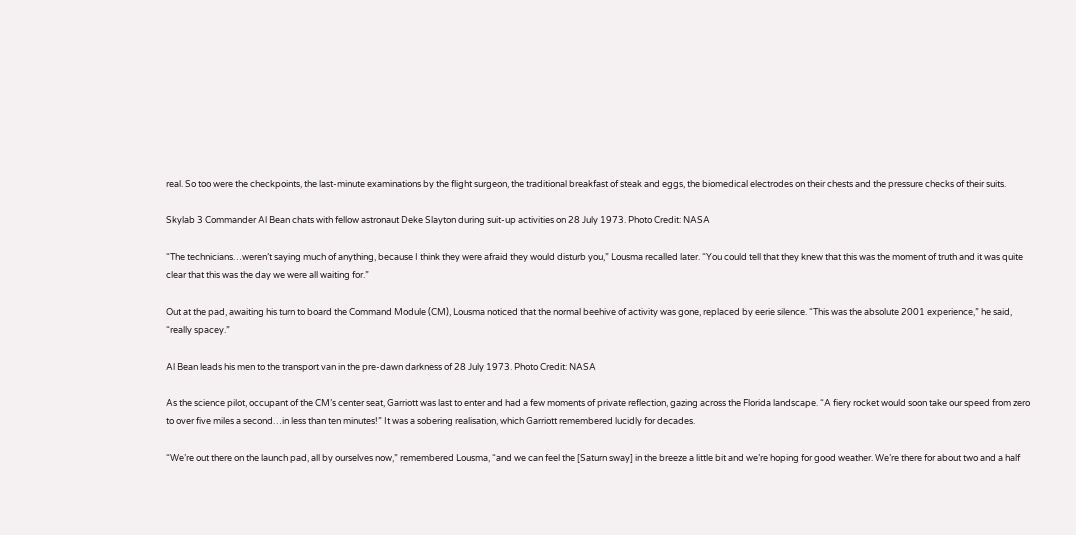real. So too were the checkpoints, the last-minute examinations by the flight surgeon, the traditional breakfast of steak and eggs, the biomedical electrodes on their chests and the pressure checks of their suits.

Skylab 3 Commander Al Bean chats with fellow astronaut Deke Slayton during suit-up activities on 28 July 1973. Photo Credit: NASA

“The technicians…weren’t saying much of anything, because I think they were afraid they would disturb you,” Lousma recalled later. “You could tell that they knew that this was the moment of truth and it was quite clear that this was the day we were all waiting for.”

Out at the pad, awaiting his turn to board the Command Module (CM), Lousma noticed that the normal beehive of activity was gone, replaced by eerie silence. “This was the absolute 2001 experience,” he said, “really spacey.”

Al Bean leads his men to the transport van in the pre-dawn darkness of 28 July 1973. Photo Credit: NASA

As the science pilot, occupant of the CM’s center seat, Garriott was last to enter and had a few moments of private reflection, gazing across the Florida landscape. “A fiery rocket would soon take our speed from zero to over five miles a second…in less than ten minutes!” It was a sobering realisation, which Garriott remembered lucidly for decades.

“We’re out there on the launch pad, all by ourselves now,” remembered Lousma, “and we can feel the [Saturn sway] in the breeze a little bit and we’re hoping for good weather. We’re there for about two and a half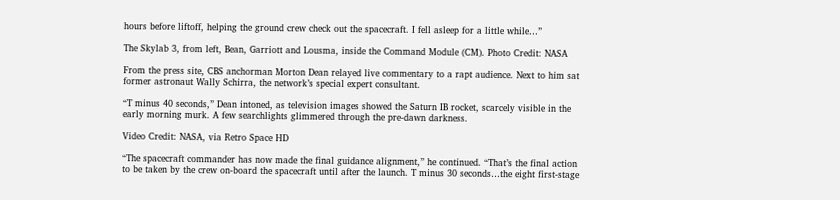hours before liftoff, helping the ground crew check out the spacecraft. I fell asleep for a little while…”

The Skylab 3, from left, Bean, Garriott and Lousma, inside the Command Module (CM). Photo Credit: NASA

From the press site, CBS anchorman Morton Dean relayed live commentary to a rapt audience. Next to him sat former astronaut Wally Schirra, the network’s special expert consultant.

“T minus 40 seconds,” Dean intoned, as television images showed the Saturn IB rocket, scarcely visible in the early morning murk. A few searchlights glimmered through the pre-dawn darkness.

Video Credit: NASA, via Retro Space HD

“The spacecraft commander has now made the final guidance alignment,” he continued. “That’s the final action to be taken by the crew on-board the spacecraft until after the launch. T minus 30 seconds…the eight first-stage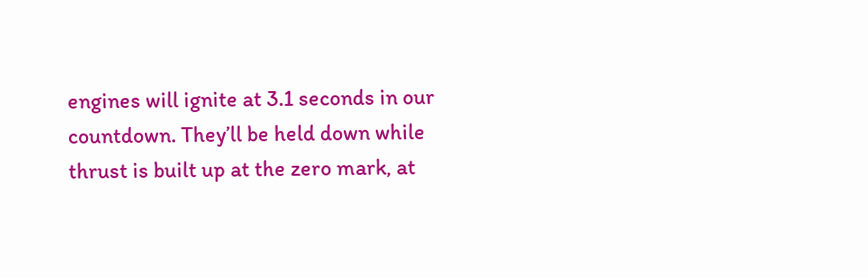engines will ignite at 3.1 seconds in our countdown. They’ll be held down while thrust is built up at the zero mark, at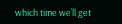which time we’ll get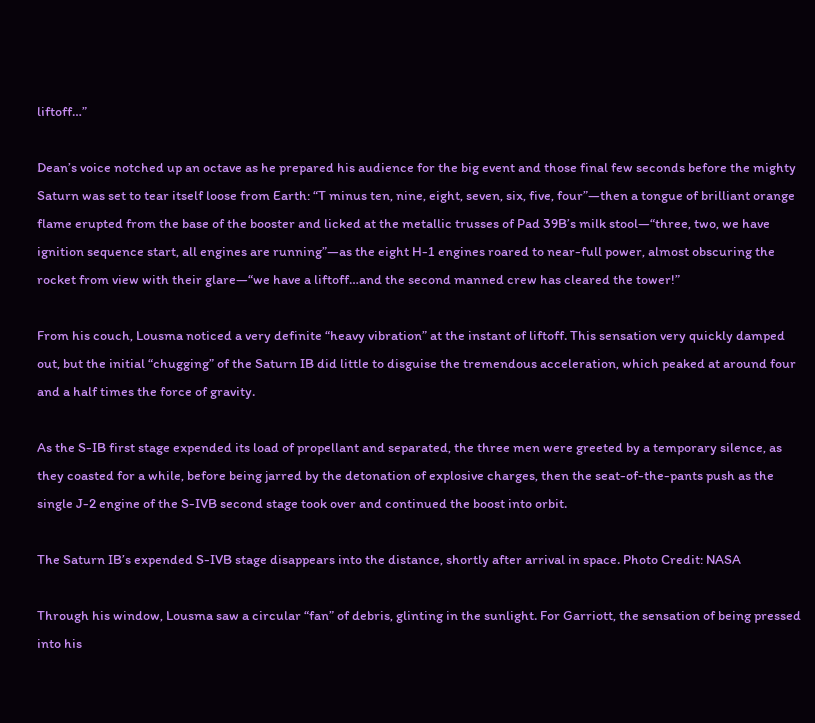liftoff…”

Dean’s voice notched up an octave as he prepared his audience for the big event and those final few seconds before the mighty Saturn was set to tear itself loose from Earth: “T minus ten, nine, eight, seven, six, five, four”—then a tongue of brilliant orange flame erupted from the base of the booster and licked at the metallic trusses of Pad 39B’s milk stool—“three, two, we have ignition sequence start, all engines are running”—as the eight H-1 engines roared to near-full power, almost obscuring the rocket from view with their glare—“we have a liftoff…and the second manned crew has cleared the tower!”

From his couch, Lousma noticed a very definite “heavy vibration” at the instant of liftoff. This sensation very quickly damped out, but the initial “chugging” of the Saturn IB did little to disguise the tremendous acceleration, which peaked at around four and a half times the force of gravity.

As the S-IB first stage expended its load of propellant and separated, the three men were greeted by a temporary silence, as they coasted for a while, before being jarred by the detonation of explosive charges, then the seat-of-the-pants push as the single J-2 engine of the S-IVB second stage took over and continued the boost into orbit.

The Saturn IB’s expended S-IVB stage disappears into the distance, shortly after arrival in space. Photo Credit: NASA

Through his window, Lousma saw a circular “fan” of debris, glinting in the sunlight. For Garriott, the sensation of being pressed into his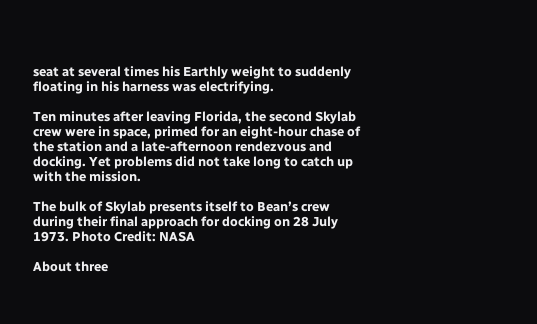seat at several times his Earthly weight to suddenly floating in his harness was electrifying.

Ten minutes after leaving Florida, the second Skylab crew were in space, primed for an eight-hour chase of the station and a late-afternoon rendezvous and docking. Yet problems did not take long to catch up with the mission.

The bulk of Skylab presents itself to Bean’s crew during their final approach for docking on 28 July 1973. Photo Credit: NASA

About three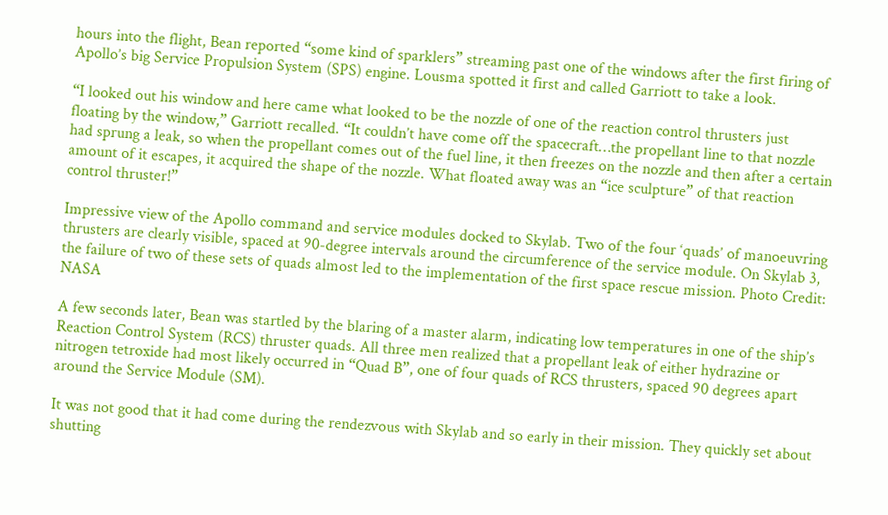hours into the flight, Bean reported “some kind of sparklers” streaming past one of the windows after the first firing of Apollo’s big Service Propulsion System (SPS) engine. Lousma spotted it first and called Garriott to take a look.

“I looked out his window and here came what looked to be the nozzle of one of the reaction control thrusters just floating by the window,” Garriott recalled. “It couldn’t have come off the spacecraft…the propellant line to that nozzle had sprung a leak, so when the propellant comes out of the fuel line, it then freezes on the nozzle and then after a certain amount of it escapes, it acquired the shape of the nozzle. What floated away was an “ice sculpture” of that reaction control thruster!”

Impressive view of the Apollo command and service modules docked to Skylab. Two of the four ‘quads’ of manoeuvring thrusters are clearly visible, spaced at 90-degree intervals around the circumference of the service module. On Skylab 3, the failure of two of these sets of quads almost led to the implementation of the first space rescue mission. Photo Credit: NASA

A few seconds later, Bean was startled by the blaring of a master alarm, indicating low temperatures in one of the ship’s Reaction Control System (RCS) thruster quads. All three men realized that a propellant leak of either hydrazine or nitrogen tetroxide had most likely occurred in “Quad B”, one of four quads of RCS thrusters, spaced 90 degrees apart around the Service Module (SM).

It was not good that it had come during the rendezvous with Skylab and so early in their mission. They quickly set about shutting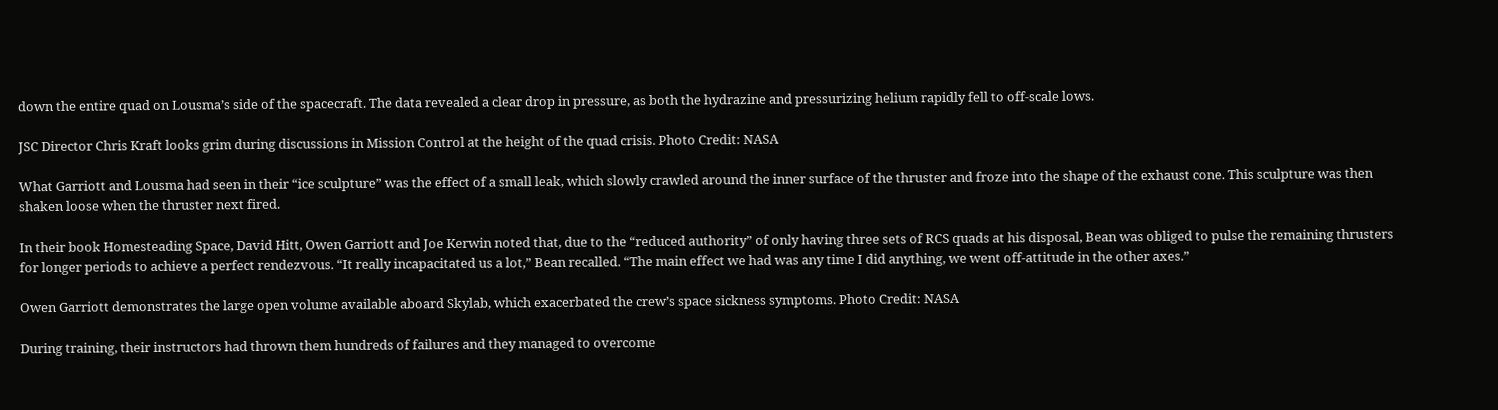down the entire quad on Lousma’s side of the spacecraft. The data revealed a clear drop in pressure, as both the hydrazine and pressurizing helium rapidly fell to off-scale lows.

JSC Director Chris Kraft looks grim during discussions in Mission Control at the height of the quad crisis. Photo Credit: NASA

What Garriott and Lousma had seen in their “ice sculpture” was the effect of a small leak, which slowly crawled around the inner surface of the thruster and froze into the shape of the exhaust cone. This sculpture was then shaken loose when the thruster next fired.

In their book Homesteading Space, David Hitt, Owen Garriott and Joe Kerwin noted that, due to the “reduced authority” of only having three sets of RCS quads at his disposal, Bean was obliged to pulse the remaining thrusters for longer periods to achieve a perfect rendezvous. “It really incapacitated us a lot,” Bean recalled. “The main effect we had was any time I did anything, we went off-attitude in the other axes.”

Owen Garriott demonstrates the large open volume available aboard Skylab, which exacerbated the crew’s space sickness symptoms. Photo Credit: NASA

During training, their instructors had thrown them hundreds of failures and they managed to overcome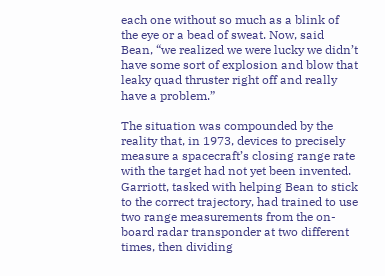each one without so much as a blink of the eye or a bead of sweat. Now, said Bean, “we realized we were lucky we didn’t have some sort of explosion and blow that leaky quad thruster right off and really have a problem.”

The situation was compounded by the reality that, in 1973, devices to precisely measure a spacecraft’s closing range rate with the target had not yet been invented. Garriott, tasked with helping Bean to stick to the correct trajectory, had trained to use two range measurements from the on-board radar transponder at two different times, then dividing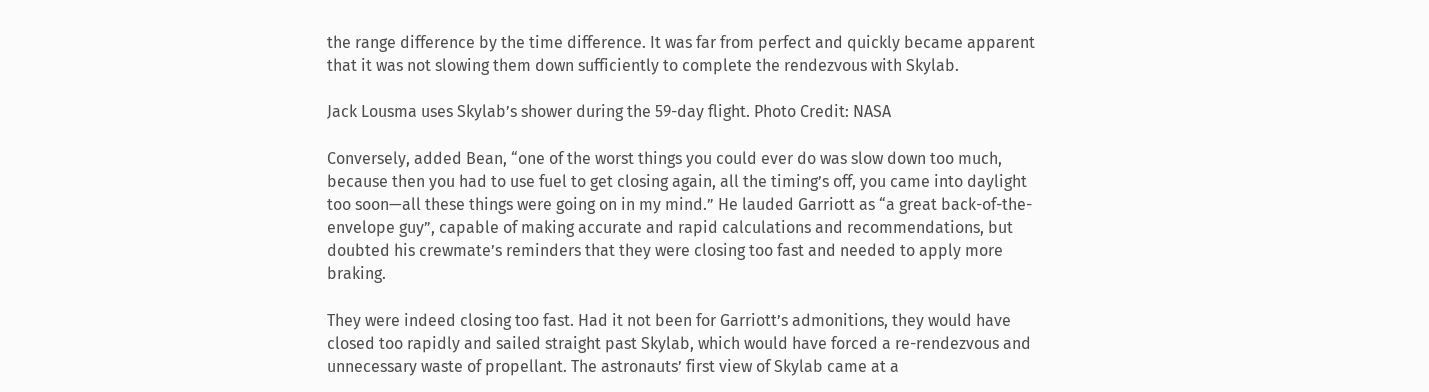the range difference by the time difference. It was far from perfect and quickly became apparent that it was not slowing them down sufficiently to complete the rendezvous with Skylab.

Jack Lousma uses Skylab’s shower during the 59-day flight. Photo Credit: NASA

Conversely, added Bean, “one of the worst things you could ever do was slow down too much, because then you had to use fuel to get closing again, all the timing’s off, you came into daylight too soon—all these things were going on in my mind.” He lauded Garriott as “a great back-of-the-envelope guy”, capable of making accurate and rapid calculations and recommendations, but doubted his crewmate’s reminders that they were closing too fast and needed to apply more braking.

They were indeed closing too fast. Had it not been for Garriott’s admonitions, they would have closed too rapidly and sailed straight past Skylab, which would have forced a re-rendezvous and unnecessary waste of propellant. The astronauts’ first view of Skylab came at a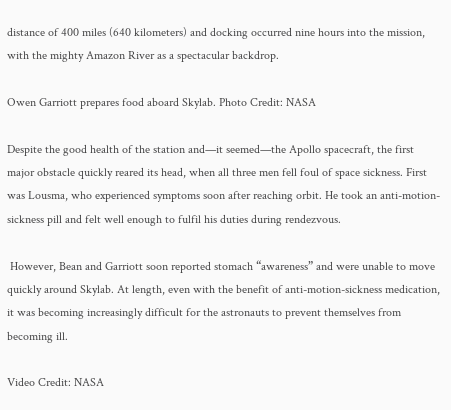distance of 400 miles (640 kilometers) and docking occurred nine hours into the mission, with the mighty Amazon River as a spectacular backdrop.

Owen Garriott prepares food aboard Skylab. Photo Credit: NASA

Despite the good health of the station and—it seemed—the Apollo spacecraft, the first major obstacle quickly reared its head, when all three men fell foul of space sickness. First was Lousma, who experienced symptoms soon after reaching orbit. He took an anti-motion-sickness pill and felt well enough to fulfil his duties during rendezvous.

 However, Bean and Garriott soon reported stomach “awareness” and were unable to move quickly around Skylab. At length, even with the benefit of anti-motion-sickness medication, it was becoming increasingly difficult for the astronauts to prevent themselves from becoming ill.

Video Credit: NASA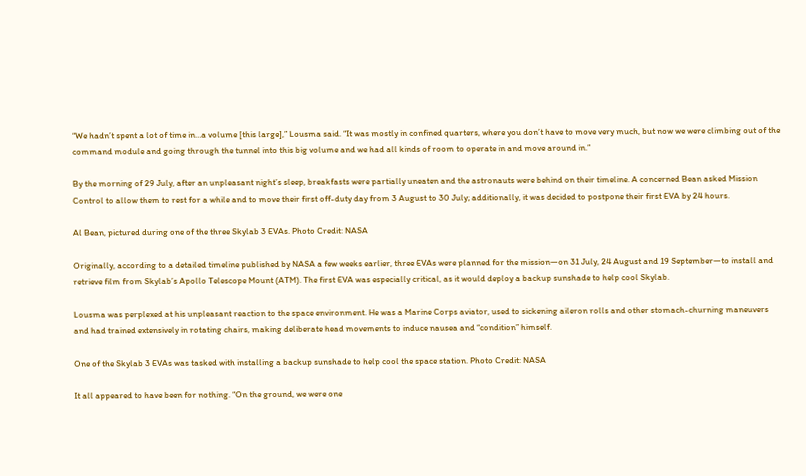“We hadn’t spent a lot of time in…a volume [this large],” Lousma said. “It was mostly in confined quarters, where you don’t have to move very much, but now we were climbing out of the command module and going through the tunnel into this big volume and we had all kinds of room to operate in and move around in.”

By the morning of 29 July, after an unpleasant night’s sleep, breakfasts were partially uneaten and the astronauts were behind on their timeline. A concerned Bean asked Mission Control to allow them to rest for a while and to move their first off-duty day from 3 August to 30 July; additionally, it was decided to postpone their first EVA by 24 hours.

Al Bean, pictured during one of the three Skylab 3 EVAs. Photo Credit: NASA

Originally, according to a detailed timeline published by NASA a few weeks earlier, three EVAs were planned for the mission—on 31 July, 24 August and 19 September—to install and retrieve film from Skylab’s Apollo Telescope Mount (ATM). The first EVA was especially critical, as it would deploy a backup sunshade to help cool Skylab.

Lousma was perplexed at his unpleasant reaction to the space environment. He was a Marine Corps aviator, used to sickening aileron rolls and other stomach-churning maneuvers and had trained extensively in rotating chairs, making deliberate head movements to induce nausea and “condition” himself.

One of the Skylab 3 EVAs was tasked with installing a backup sunshade to help cool the space station. Photo Credit: NASA

It all appeared to have been for nothing. “On the ground, we were one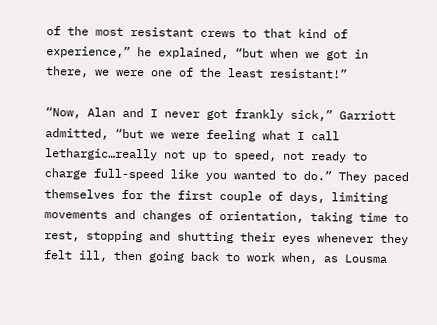of the most resistant crews to that kind of experience,” he explained, “but when we got in there, we were one of the least resistant!”

“Now, Alan and I never got frankly sick,” Garriott admitted, “but we were feeling what I call lethargic…really not up to speed, not ready to charge full-speed like you wanted to do.” They paced themselves for the first couple of days, limiting movements and changes of orientation, taking time to rest, stopping and shutting their eyes whenever they felt ill, then going back to work when, as Lousma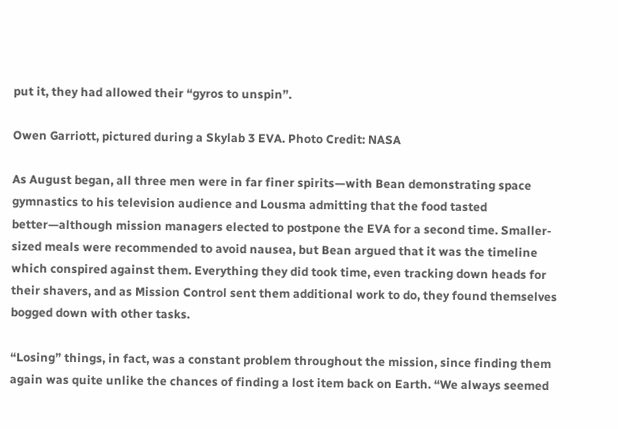put it, they had allowed their “gyros to unspin”.

Owen Garriott, pictured during a Skylab 3 EVA. Photo Credit: NASA

As August began, all three men were in far finer spirits—with Bean demonstrating space gymnastics to his television audience and Lousma admitting that the food tasted better—although mission managers elected to postpone the EVA for a second time. Smaller-sized meals were recommended to avoid nausea, but Bean argued that it was the timeline which conspired against them. Everything they did took time, even tracking down heads for their shavers, and as Mission Control sent them additional work to do, they found themselves bogged down with other tasks.

“Losing” things, in fact, was a constant problem throughout the mission, since finding them again was quite unlike the chances of finding a lost item back on Earth. “We always seemed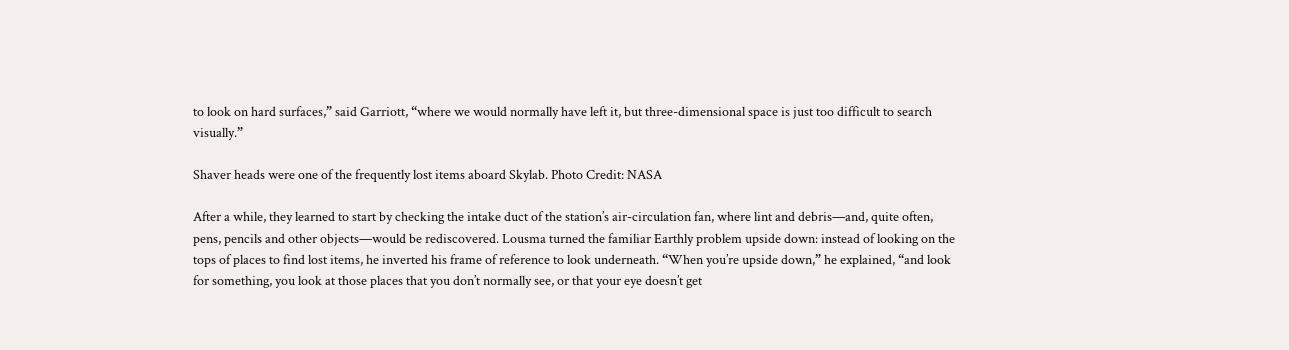to look on hard surfaces,” said Garriott, “where we would normally have left it, but three-dimensional space is just too difficult to search visually.”

Shaver heads were one of the frequently lost items aboard Skylab. Photo Credit: NASA

After a while, they learned to start by checking the intake duct of the station’s air-circulation fan, where lint and debris—and, quite often, pens, pencils and other objects—would be rediscovered. Lousma turned the familiar Earthly problem upside down: instead of looking on the tops of places to find lost items, he inverted his frame of reference to look underneath. “When you’re upside down,” he explained, “and look for something, you look at those places that you don’t normally see, or that your eye doesn’t get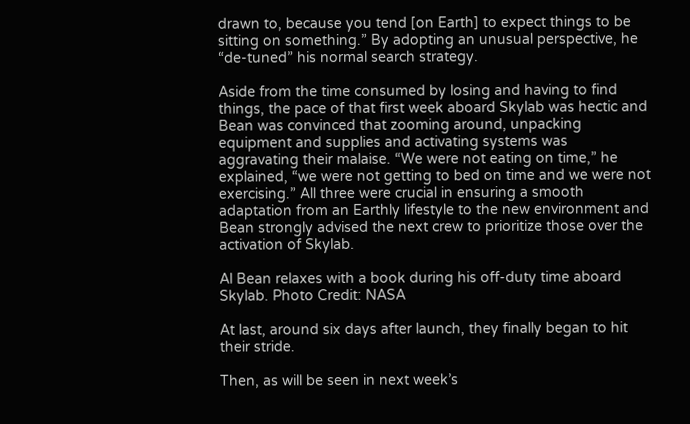drawn to, because you tend [on Earth] to expect things to be sitting on something.” By adopting an unusual perspective, he “de-tuned” his normal search strategy.

Aside from the time consumed by losing and having to find things, the pace of that first week aboard Skylab was hectic and Bean was convinced that zooming around, unpacking equipment and supplies and activating systems was aggravating their malaise. “We were not eating on time,” he explained, “we were not getting to bed on time and we were not exercising.” All three were crucial in ensuring a smooth adaptation from an Earthly lifestyle to the new environment and Bean strongly advised the next crew to prioritize those over the activation of Skylab.

Al Bean relaxes with a book during his off-duty time aboard Skylab. Photo Credit: NASA

At last, around six days after launch, they finally began to hit their stride.

Then, as will be seen in next week’s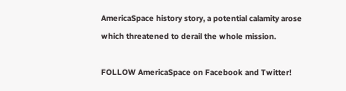AmericaSpace history story, a potential calamity arose which threatened to derail the whole mission.

FOLLOW AmericaSpace on Facebook and Twitter!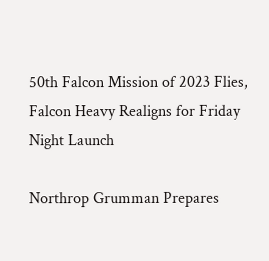50th Falcon Mission of 2023 Flies, Falcon Heavy Realigns for Friday Night Launch

Northrop Grumman Prepares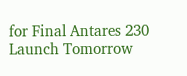for Final Antares 230 Launch Tomorrow